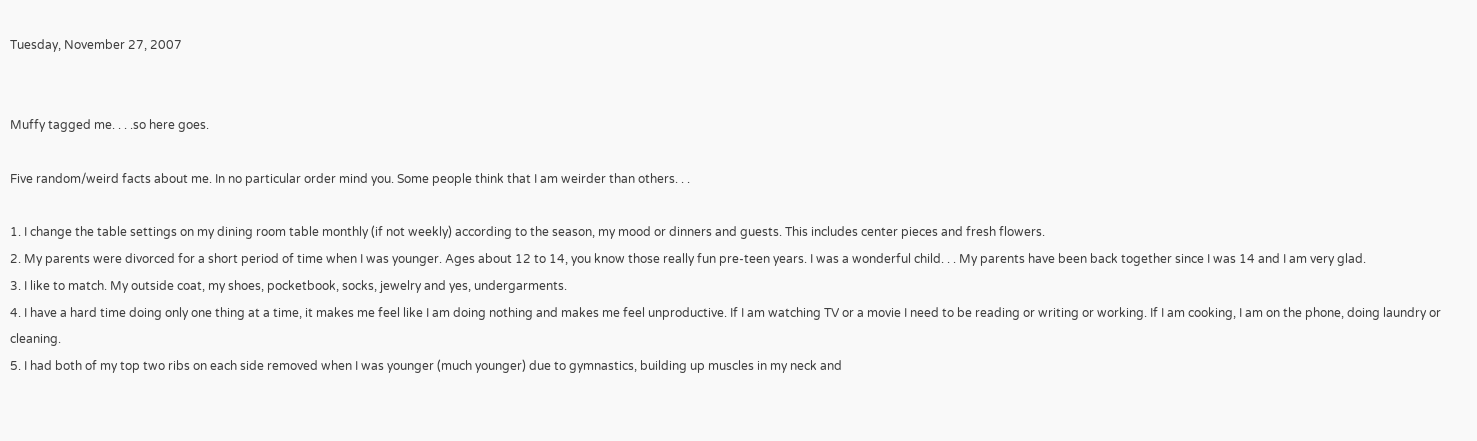Tuesday, November 27, 2007


Muffy tagged me. . . .so here goes.

Five random/weird facts about me. In no particular order mind you. Some people think that I am weirder than others. . .

1. I change the table settings on my dining room table monthly (if not weekly) according to the season, my mood or dinners and guests. This includes center pieces and fresh flowers.
2. My parents were divorced for a short period of time when I was younger. Ages about 12 to 14, you know those really fun pre-teen years. I was a wonderful child. . . My parents have been back together since I was 14 and I am very glad.
3. I like to match. My outside coat, my shoes, pocketbook, socks, jewelry and yes, undergarments.
4. I have a hard time doing only one thing at a time, it makes me feel like I am doing nothing and makes me feel unproductive. If I am watching TV or a movie I need to be reading or writing or working. If I am cooking, I am on the phone, doing laundry or cleaning.
5. I had both of my top two ribs on each side removed when I was younger (much younger) due to gymnastics, building up muscles in my neck and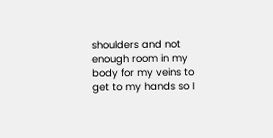shoulders and not enough room in my body for my veins to get to my hands so I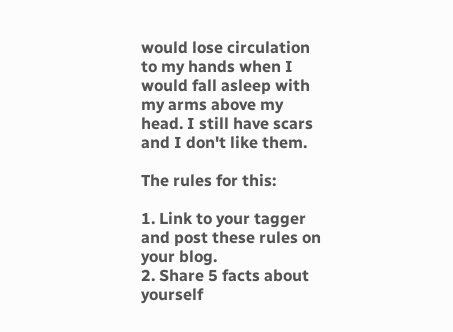would lose circulation to my hands when I would fall asleep with my arms above my head. I still have scars and I don't like them.

The rules for this:

1. Link to your tagger and post these rules on your blog.
2. Share 5 facts about yourself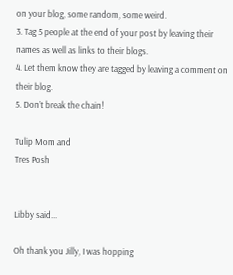on your blog, some random, some weird.
3. Tag 5 people at the end of your post by leaving their names as well as links to their blogs.
4. Let them know they are tagged by leaving a comment on their blog.
5. Don’t break the chain!

Tulip Mom and
Tres Posh


Libby said...

Oh thank you Jilly, I was hopping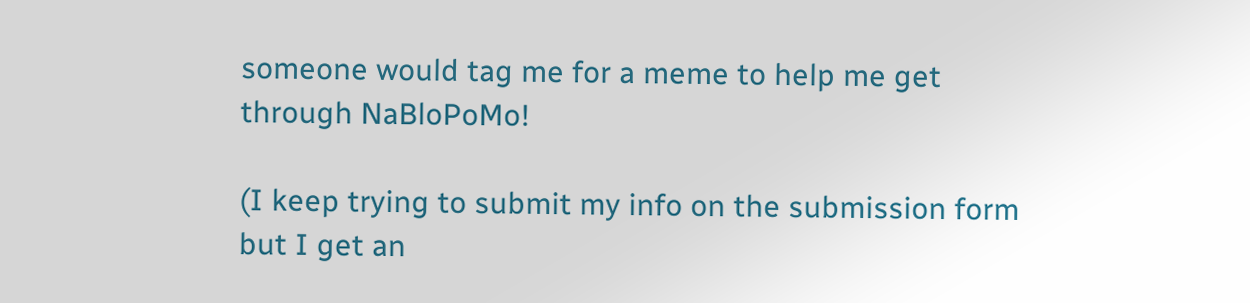someone would tag me for a meme to help me get through NaBloPoMo!

(I keep trying to submit my info on the submission form but I get an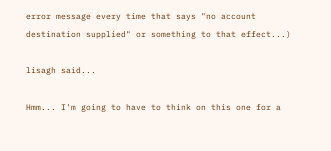error message every time that says "no account destination supplied" or something to that effect...)

lisagh said...

Hmm... I'm going to have to think on this one for a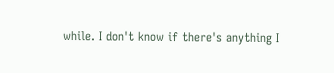while. I don't know if there's anything I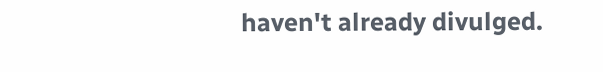haven't already divulged.